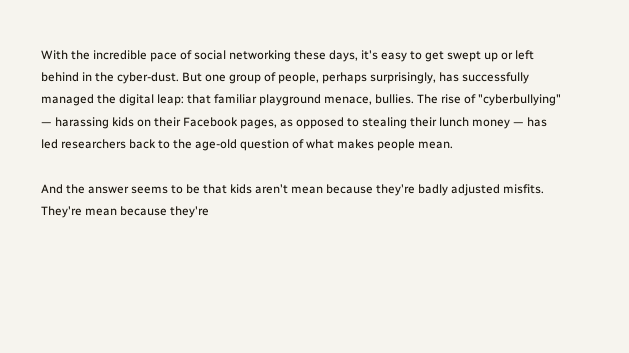With the incredible pace of social networking these days, it's easy to get swept up or left behind in the cyber-dust. But one group of people, perhaps surprisingly, has successfully managed the digital leap: that familiar playground menace, bullies. The rise of "cyberbullying" — harassing kids on their Facebook pages, as opposed to stealing their lunch money — has led researchers back to the age-old question of what makes people mean.

And the answer seems to be that kids aren't mean because they're badly adjusted misfits. They're mean because they're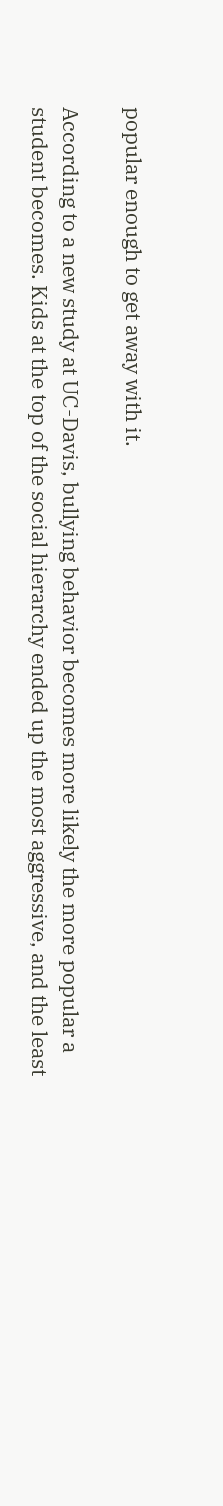popular enough to get away with it.

According to a new study at UC-Davis, bullying behavior becomes more likely the more popular a student becomes. Kids at the top of the social hierarchy ended up the most aggressive, and the least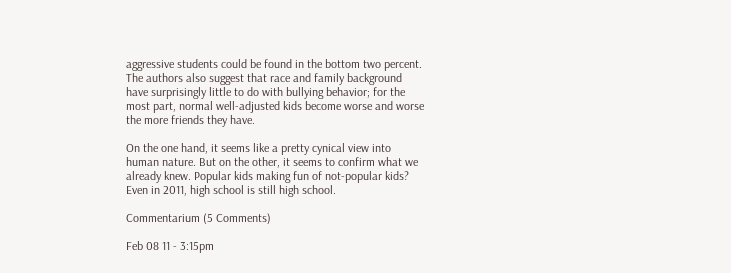aggressive students could be found in the bottom two percent. The authors also suggest that race and family background have surprisingly little to do with bullying behavior; for the most part, normal well-adjusted kids become worse and worse the more friends they have.

On the one hand, it seems like a pretty cynical view into human nature. But on the other, it seems to confirm what we already knew. Popular kids making fun of not-popular kids? Even in 2011, high school is still high school.

Commentarium (5 Comments)

Feb 08 11 - 3:15pm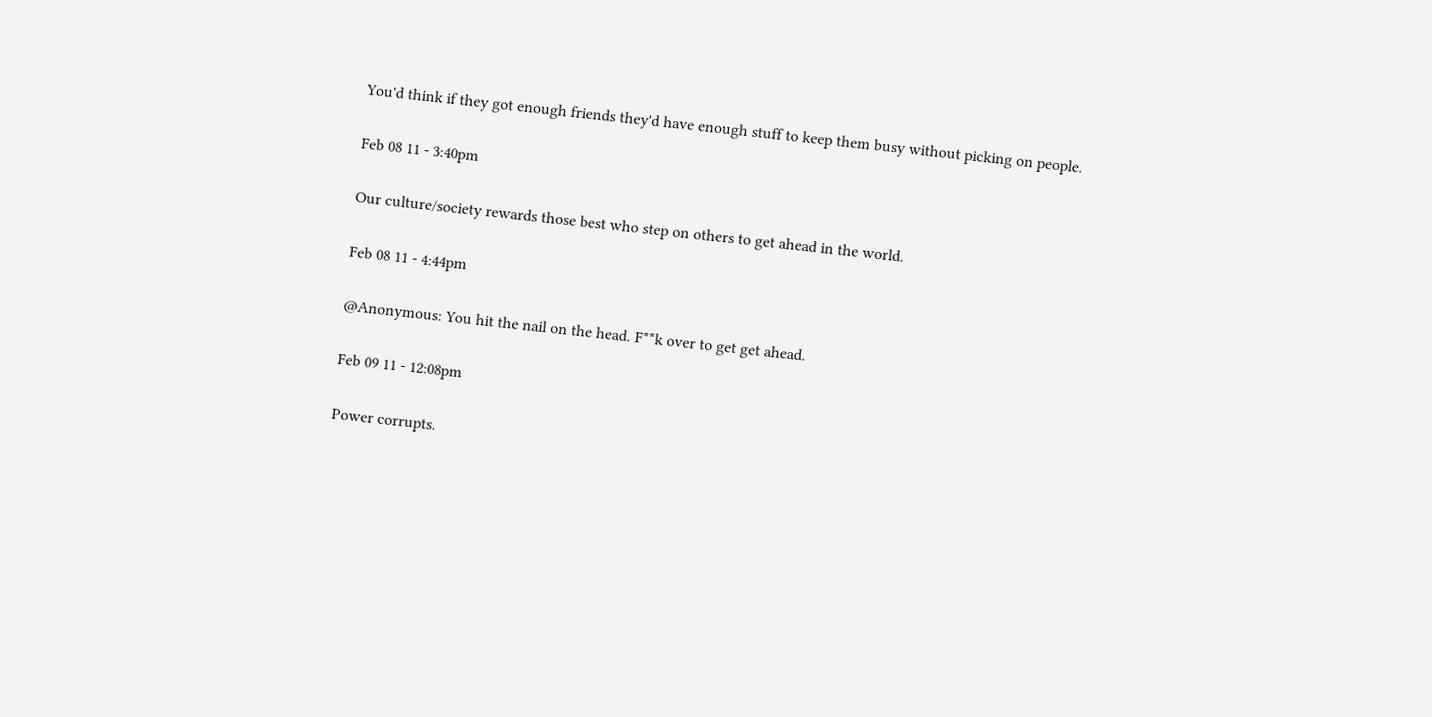You'd think if they got enough friends they'd have enough stuff to keep them busy without picking on people.

Feb 08 11 - 3:40pm

Our culture/society rewards those best who step on others to get ahead in the world.

Feb 08 11 - 4:44pm

@Anonymous: You hit the nail on the head. F**k over to get get ahead.

Feb 09 11 - 12:08pm

Power corrupts.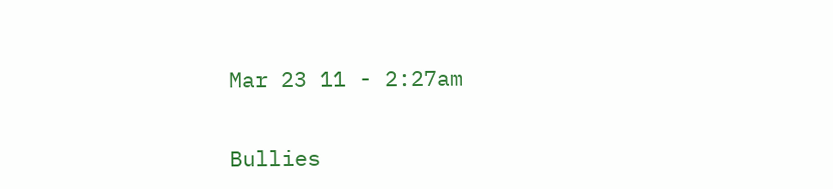Mar 23 11 - 2:27am

Bullies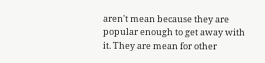aren't mean because they are popular enough to get away with it. They are mean for other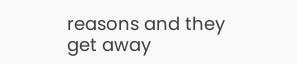reasons and they get away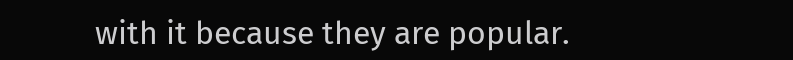with it because they are popular.